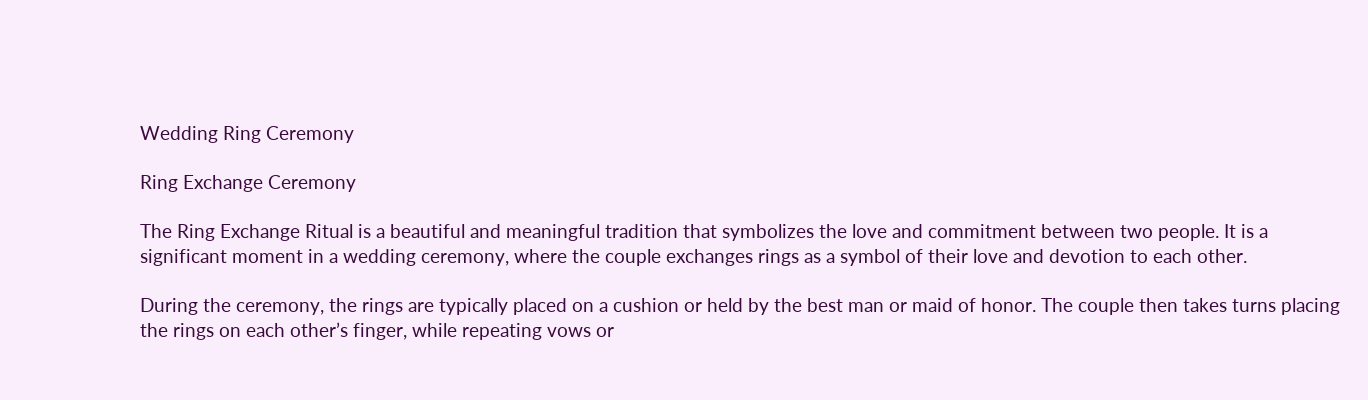Wedding Ring Ceremony

Ring Exchange Ceremony

The Ring Exchange Ritual is a beautiful and meaningful tradition that symbolizes the love and commitment between two people. It is a significant moment in a wedding ceremony, where the couple exchanges rings as a symbol of their love and devotion to each other.

During the ceremony, the rings are typically placed on a cushion or held by the best man or maid of honor. The couple then takes turns placing the rings on each other’s finger, while repeating vows or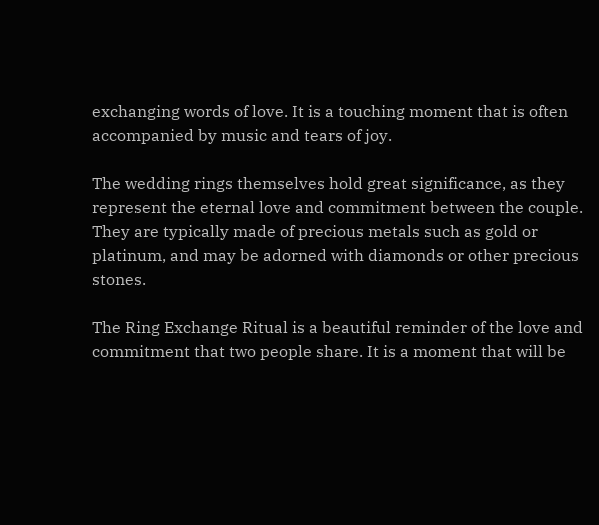exchanging words of love. It is a touching moment that is often accompanied by music and tears of joy.

The wedding rings themselves hold great significance, as they represent the eternal love and commitment between the couple. They are typically made of precious metals such as gold or platinum, and may be adorned with diamonds or other precious stones.

The Ring Exchange Ritual is a beautiful reminder of the love and commitment that two people share. It is a moment that will be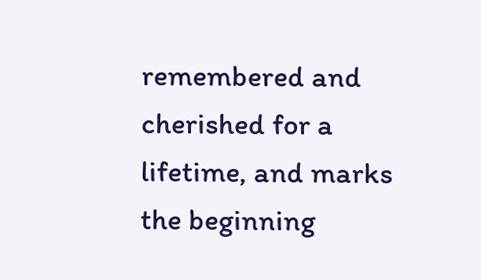remembered and cherished for a lifetime, and marks the beginning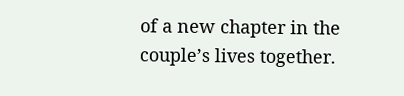of a new chapter in the couple’s lives together.